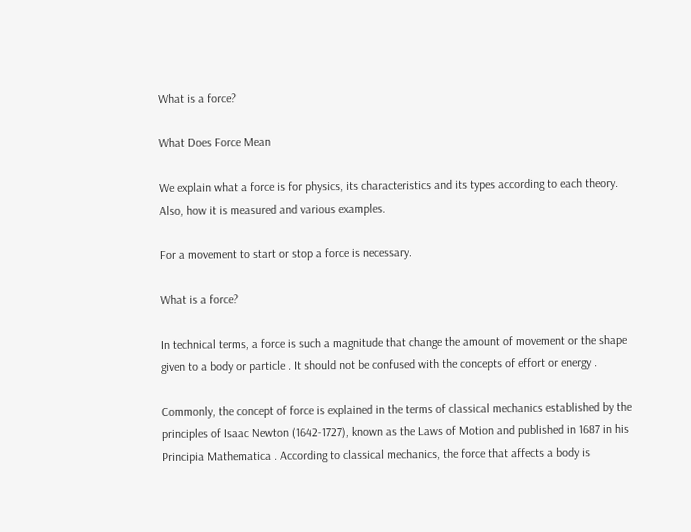What is a force?

What Does Force Mean

We explain what a force is for physics, its characteristics and its types according to each theory. Also, how it is measured and various examples.

For a movement to start or stop a force is necessary.

What is a force?

In technical terms, a force is such a magnitude that change the amount of movement or the shape given to a body or particle . It should not be confused with the concepts of effort or energy .

Commonly, the concept of force is explained in the terms of classical mechanics established by the principles of Isaac Newton (1642-1727), known as the Laws of Motion and published in 1687 in his Principia Mathematica . According to classical mechanics, the force that affects a body is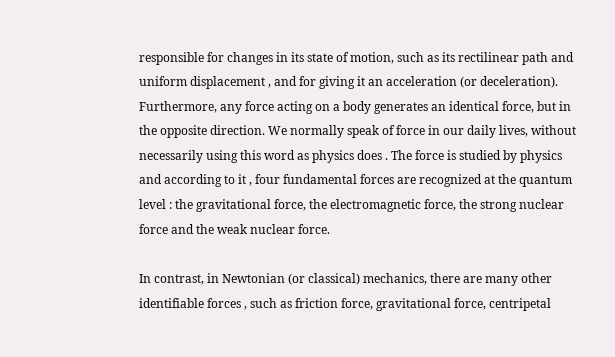responsible for changes in its state of motion, such as its rectilinear path and uniform displacement , and for giving it an acceleration (or deceleration). Furthermore, any force acting on a body generates an identical force, but in the opposite direction. We normally speak of force in our daily lives, without necessarily using this word as physics does . The force is studied by physics and according to it , four fundamental forces are recognized at the quantum level : the gravitational force, the electromagnetic force, the strong nuclear force and the weak nuclear force.

In contrast, in Newtonian (or classical) mechanics, there are many other identifiable forces , such as friction force, gravitational force, centripetal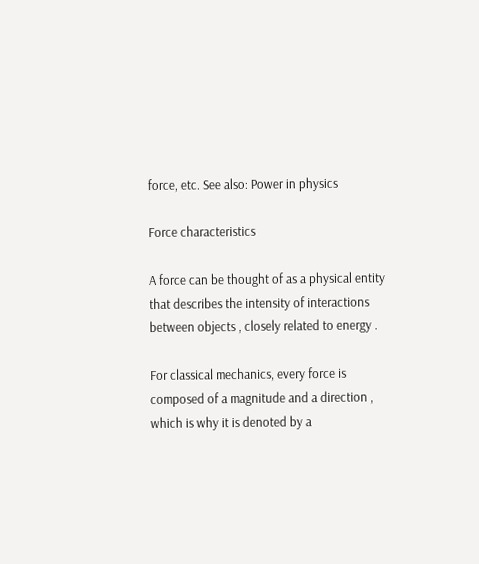force, etc. See also: Power in physics

Force characteristics

A force can be thought of as a physical entity that describes the intensity of interactions between objects , closely related to energy .

For classical mechanics, every force is composed of a magnitude and a direction , which is why it is denoted by a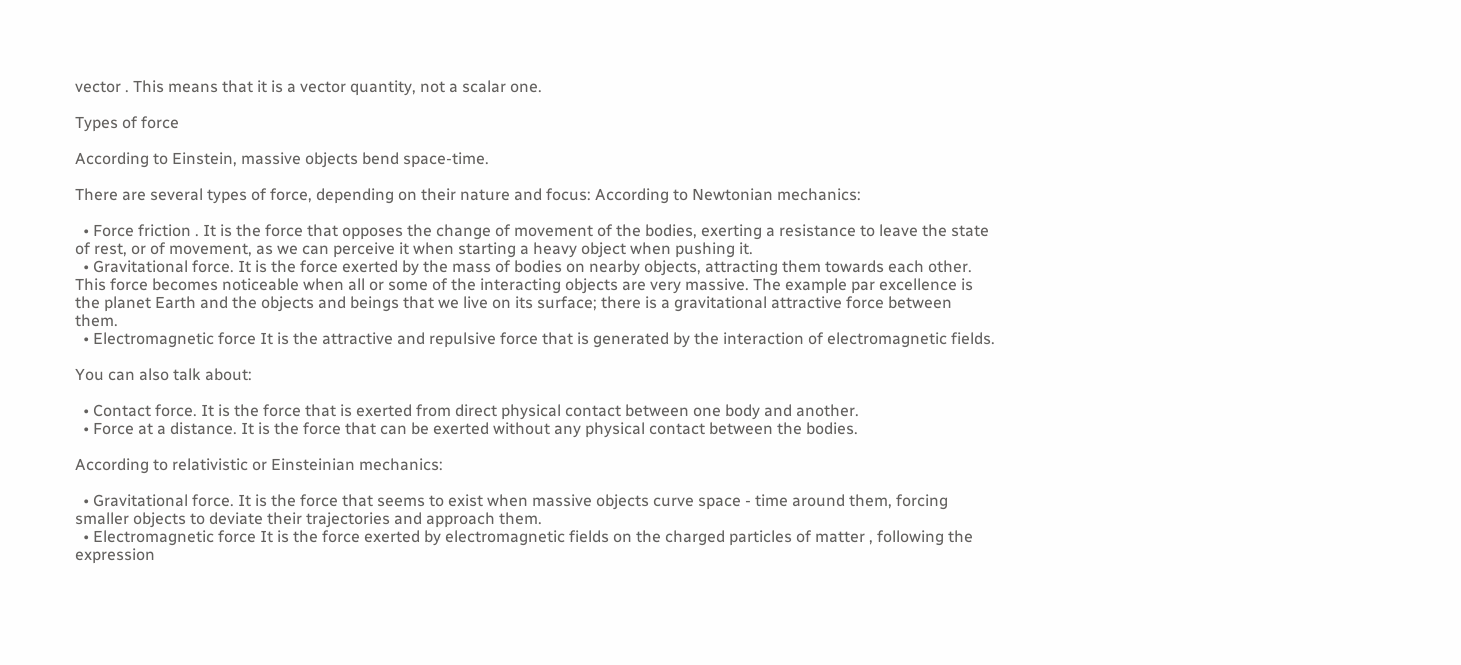vector . This means that it is a vector quantity, not a scalar one.

Types of force

According to Einstein, massive objects bend space-time.

There are several types of force, depending on their nature and focus: According to Newtonian mechanics:

  • Force friction . It is the force that opposes the change of movement of the bodies, exerting a resistance to leave the state of rest, or of movement, as we can perceive it when starting a heavy object when pushing it.
  • Gravitational force. It is the force exerted by the mass of bodies on nearby objects, attracting them towards each other. This force becomes noticeable when all or some of the interacting objects are very massive. The example par excellence is the planet Earth and the objects and beings that we live on its surface; there is a gravitational attractive force between them.
  • Electromagnetic force It is the attractive and repulsive force that is generated by the interaction of electromagnetic fields.

You can also talk about:

  • Contact force. It is the force that is exerted from direct physical contact between one body and another.
  • Force at a distance. It is the force that can be exerted without any physical contact between the bodies.

According to relativistic or Einsteinian mechanics:

  • Gravitational force. It is the force that seems to exist when massive objects curve space - time around them, forcing smaller objects to deviate their trajectories and approach them.
  • Electromagnetic force It is the force exerted by electromagnetic fields on the charged particles of matter , following the expression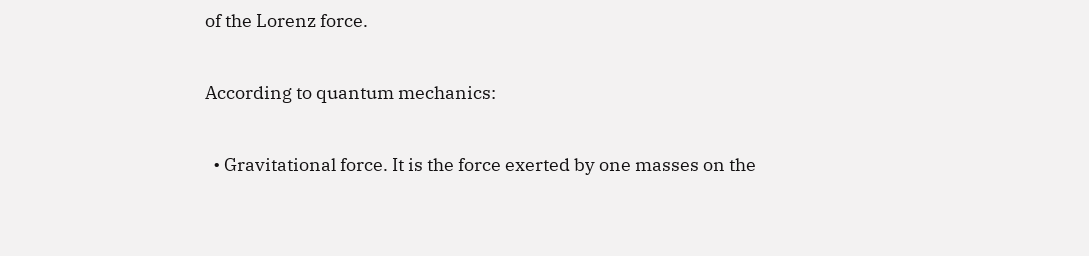of the Lorenz force.

According to quantum mechanics:

  • Gravitational force. It is the force exerted by one masses on the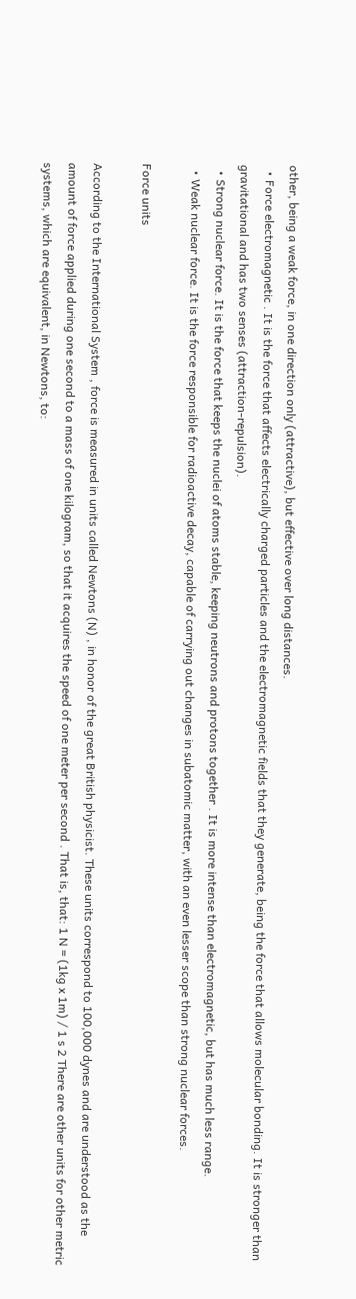other, being a weak force, in one direction only (attractive), but effective over long distances.
  • Force electromagnetic . It is the force that affects electrically charged particles and the electromagnetic fields that they generate, being the force that allows molecular bonding. It is stronger than gravitational and has two senses (attraction-repulsion).
  • Strong nuclear force. It is the force that keeps the nuclei of atoms stable, keeping neutrons and protons together . It is more intense than electromagnetic, but has much less range.
  • Weak nuclear force. It is the force responsible for radioactive decay, capable of carrying out changes in subatomic matter, with an even lesser scope than strong nuclear forces.

Force units

According to the International System , force is measured in units called Newtons (N) , in honor of the great British physicist. These units correspond to 100,000 dynes and are understood as the amount of force applied during one second to a mass of one kilogram, so that it acquires the speed of one meter per second . That is, that: 1 N = (1kg x 1m) / 1 s 2 There are other units for other metric systems, which are equivalent, in Newtons, to: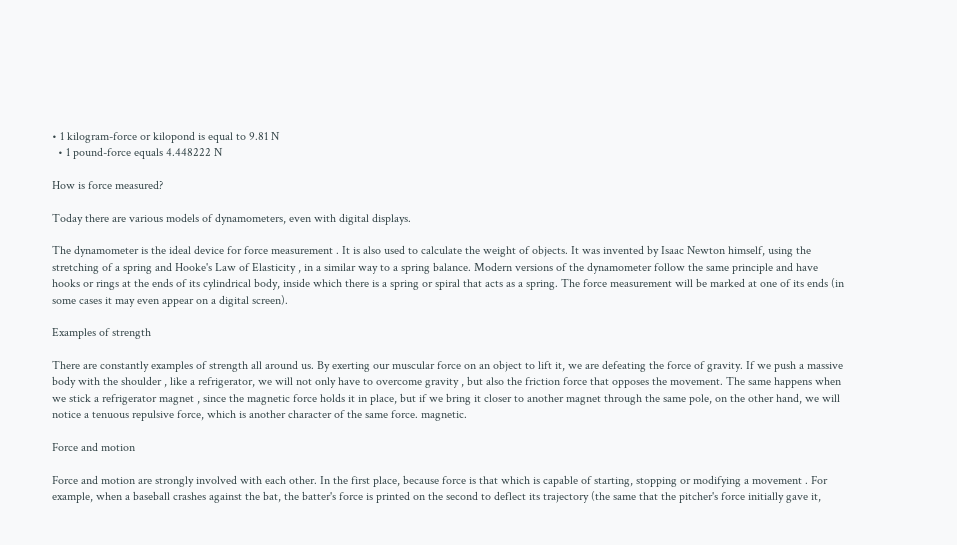• 1 kilogram-force or kilopond is equal to 9.81 N
  • 1 pound-force equals 4.448222 N

How is force measured?

Today there are various models of dynamometers, even with digital displays.

The dynamometer is the ideal device for force measurement . It is also used to calculate the weight of objects. It was invented by Isaac Newton himself, using the stretching of a spring and Hooke's Law of Elasticity , in a similar way to a spring balance. Modern versions of the dynamometer follow the same principle and have hooks or rings at the ends of its cylindrical body, inside which there is a spring or spiral that acts as a spring. The force measurement will be marked at one of its ends (in some cases it may even appear on a digital screen).

Examples of strength

There are constantly examples of strength all around us. By exerting our muscular force on an object to lift it, we are defeating the force of gravity. If we push a massive body with the shoulder , like a refrigerator, we will not only have to overcome gravity , but also the friction force that opposes the movement. The same happens when we stick a refrigerator magnet , since the magnetic force holds it in place, but if we bring it closer to another magnet through the same pole, on the other hand, we will notice a tenuous repulsive force, which is another character of the same force. magnetic.

Force and motion

Force and motion are strongly involved with each other. In the first place, because force is that which is capable of starting, stopping or modifying a movement . For example, when a baseball crashes against the bat, the batter's force is printed on the second to deflect its trajectory (the same that the pitcher's force initially gave it,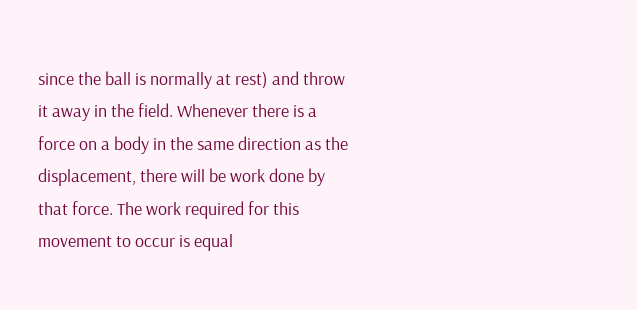since the ball is normally at rest) and throw it away in the field. Whenever there is a force on a body in the same direction as the displacement, there will be work done by that force. The work required for this movement to occur is equal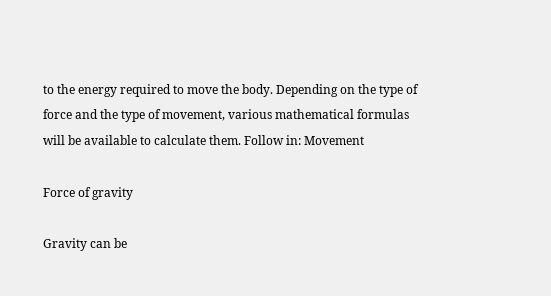to the energy required to move the body. Depending on the type of force and the type of movement, various mathematical formulas will be available to calculate them. Follow in: Movement

Force of gravity

Gravity can be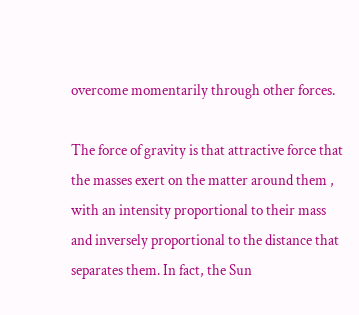overcome momentarily through other forces.

The force of gravity is that attractive force that the masses exert on the matter around them , with an intensity proportional to their mass and inversely proportional to the distance that separates them. In fact, the Sun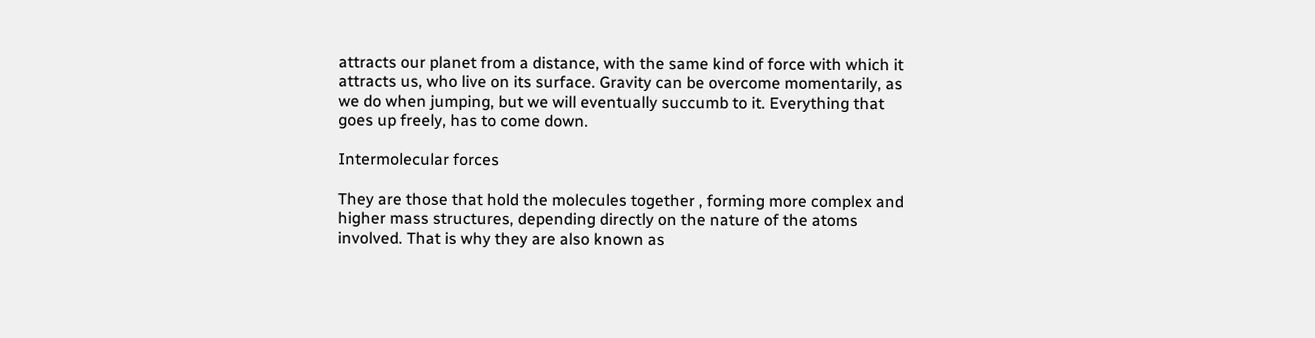attracts our planet from a distance, with the same kind of force with which it attracts us, who live on its surface. Gravity can be overcome momentarily, as we do when jumping, but we will eventually succumb to it. Everything that goes up freely, has to come down.

Intermolecular forces

They are those that hold the molecules together , forming more complex and higher mass structures, depending directly on the nature of the atoms involved. That is why they are also known as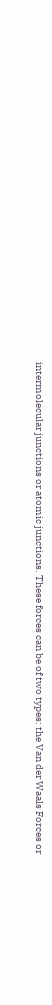intermolecular junctions or atomic junctions. These forces can be of two types: the Van der Waals Forces or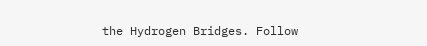the Hydrogen Bridges. Follow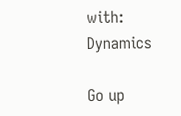with: Dynamics

Go up